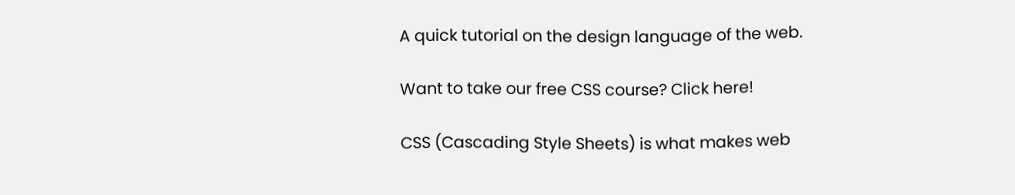A quick tutorial on the design language of the web.

Want to take our free CSS course? Click here!

CSS (Cascading Style Sheets) is what makes web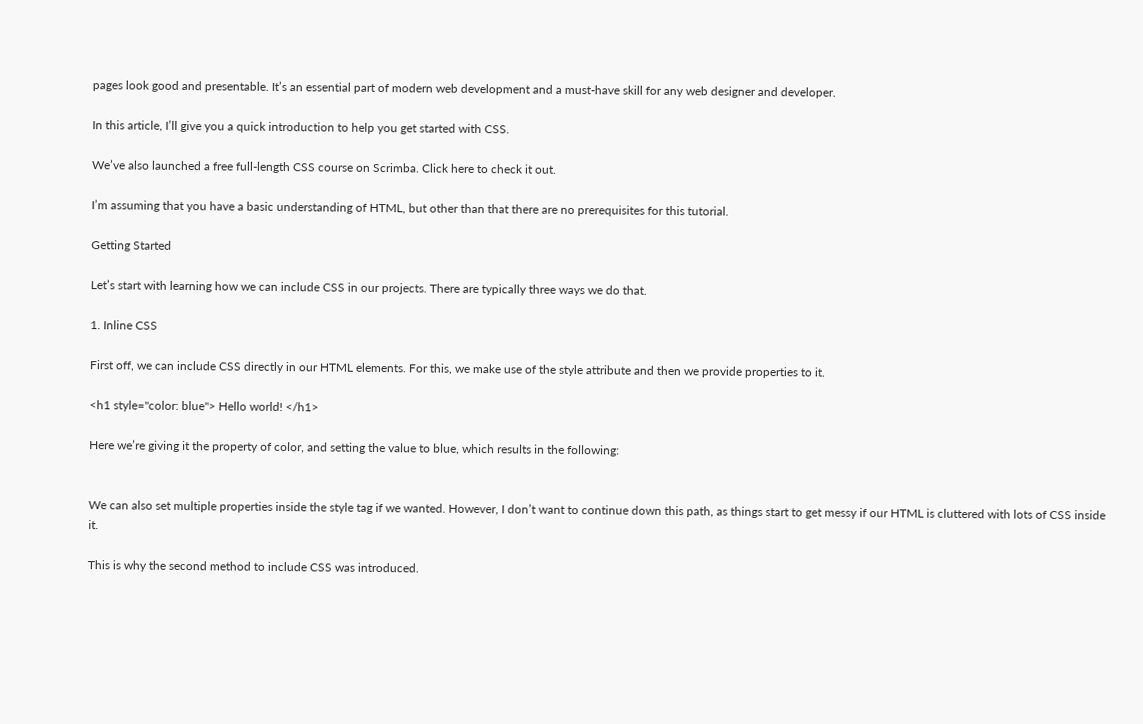pages look good and presentable. It’s an essential part of modern web development and a must-have skill for any web designer and developer.

In this article, I’ll give you a quick introduction to help you get started with CSS.

We’ve also launched a free full-length CSS course on Scrimba. Click here to check it out.

I’m assuming that you have a basic understanding of HTML, but other than that there are no prerequisites for this tutorial.

Getting Started

Let’s start with learning how we can include CSS in our projects. There are typically three ways we do that.

1. Inline CSS

First off, we can include CSS directly in our HTML elements. For this, we make use of the style attribute and then we provide properties to it.

<h1 style="color: blue"> Hello world! </h1>

Here we’re giving it the property of color, and setting the value to blue, which results in the following:


We can also set multiple properties inside the style tag if we wanted. However, I don’t want to continue down this path, as things start to get messy if our HTML is cluttered with lots of CSS inside it.

This is why the second method to include CSS was introduced.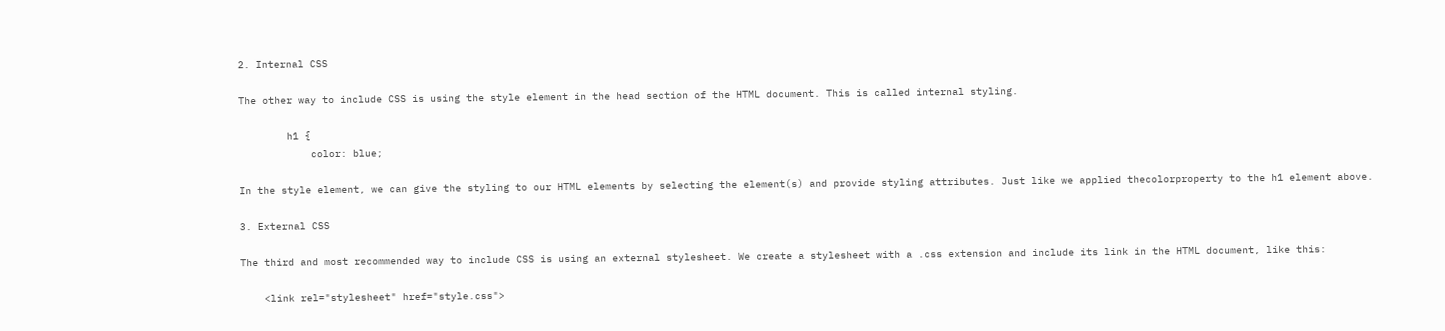2. Internal CSS

The other way to include CSS is using the style element in the head section of the HTML document. This is called internal styling.

        h1 {
            color: blue;

In the style element, we can give the styling to our HTML elements by selecting the element(s) and provide styling attributes. Just like we applied thecolorproperty to the h1 element above.

3. External CSS

The third and most recommended way to include CSS is using an external stylesheet. We create a stylesheet with a .css extension and include its link in the HTML document, like this:

    <link rel="stylesheet" href="style.css">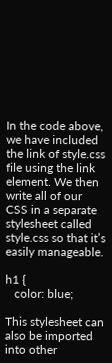In the code above, we have included the link of style.css file using the link element. We then write all of our CSS in a separate stylesheet called style.css so that it’s easily manageable.

h1 {
   color: blue;

This stylesheet can also be imported into other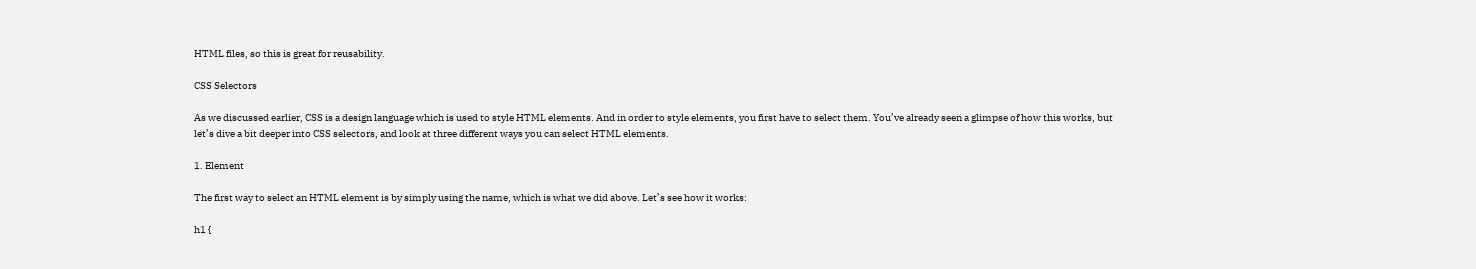HTML files, so this is great for reusability.

CSS Selectors

As we discussed earlier, CSS is a design language which is used to style HTML elements. And in order to style elements, you first have to select them. You’ve already seen a glimpse of how this works, but let’s dive a bit deeper into CSS selectors, and look at three different ways you can select HTML elements.

1. Element

The first way to select an HTML element is by simply using the name, which is what we did above. Let’s see how it works:

h1 {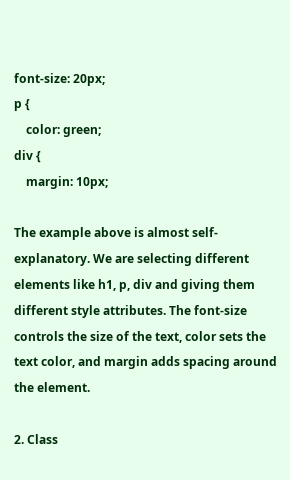font-size: 20px;
p {
    color: green;
div {
    margin: 10px;

The example above is almost self-explanatory. We are selecting different elements like h1, p, div and giving them different style attributes. The font-size controls the size of the text, color sets the text color, and margin adds spacing around the element.

2. Class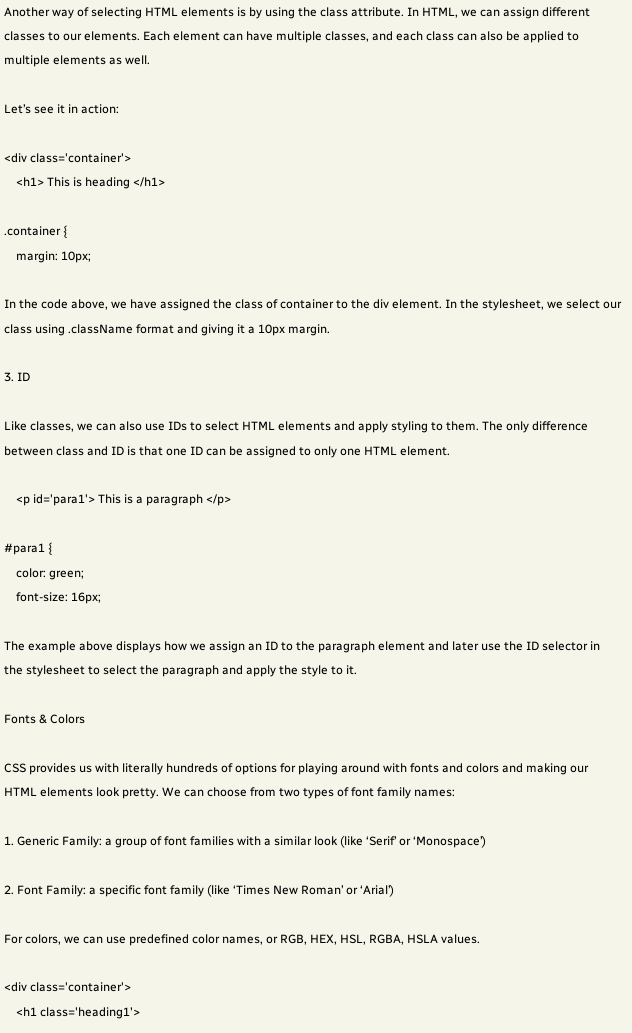Another way of selecting HTML elements is by using the class attribute. In HTML, we can assign different classes to our elements. Each element can have multiple classes, and each class can also be applied to multiple elements as well.

Let’s see it in action:

<div class='container'>
    <h1> This is heading </h1>

.container {
    margin: 10px;

In the code above, we have assigned the class of container to the div element. In the stylesheet, we select our class using .className format and giving it a 10px margin.

3. ID

Like classes, we can also use IDs to select HTML elements and apply styling to them. The only difference between class and ID is that one ID can be assigned to only one HTML element.

    <p id='para1'> This is a paragraph </p>

#para1 {
    color: green;
    font-size: 16px;

The example above displays how we assign an ID to the paragraph element and later use the ID selector in the stylesheet to select the paragraph and apply the style to it.

Fonts & Colors

CSS provides us with literally hundreds of options for playing around with fonts and colors and making our HTML elements look pretty. We can choose from two types of font family names:

1. Generic Family: a group of font families with a similar look (like ‘Serif’ or ‘Monospace’)

2. Font Family: a specific font family (like ‘Times New Roman’ or ‘Arial’)

For colors, we can use predefined color names, or RGB, HEX, HSL, RGBA, HSLA values.

<div class='container'>
    <h1 class='heading1'>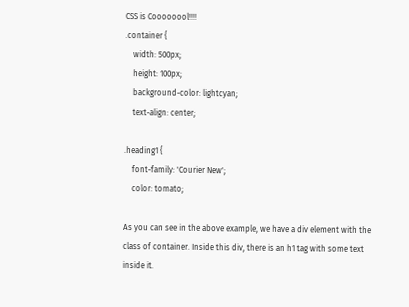CSS is Coooooool!!!!
.container {
    width: 500px;
    height: 100px;
    background-color: lightcyan;
    text-align: center;

.heading1 {
    font-family: 'Courier New';
    color: tomato;

As you can see in the above example, we have a div element with the class of container. Inside this div, there is an h1 tag with some text inside it.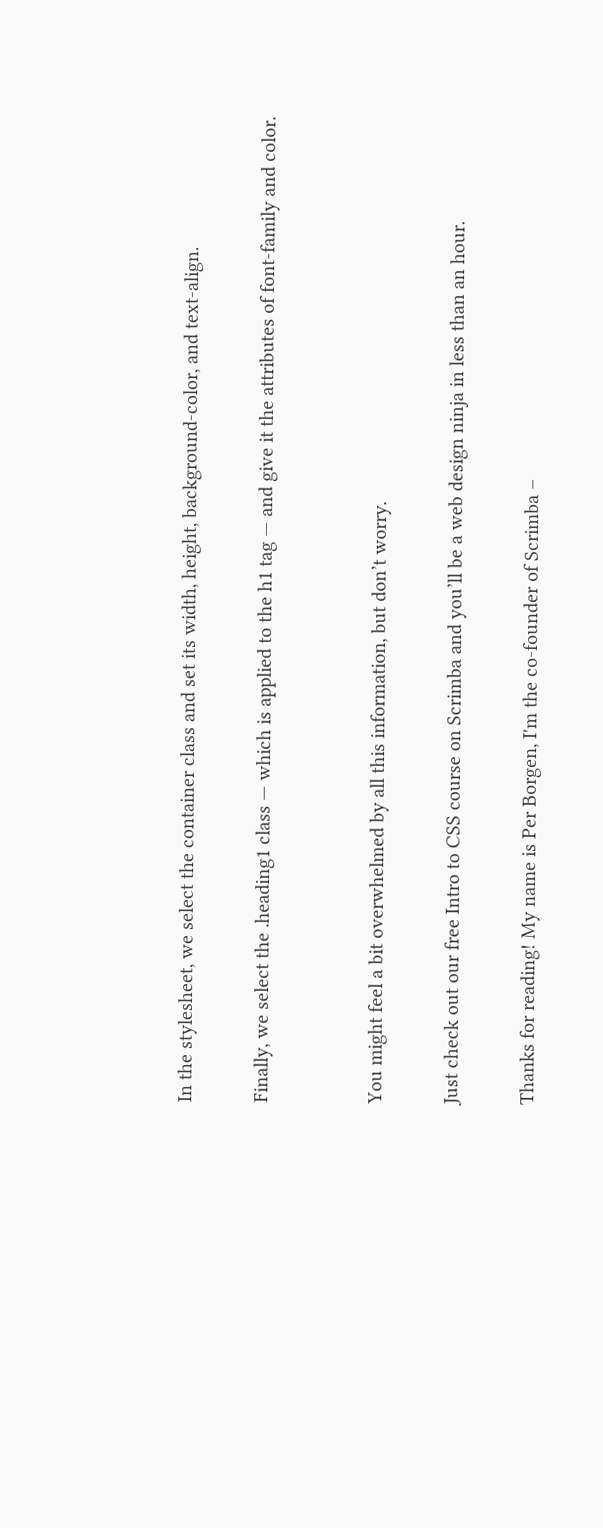In the stylesheet, we select the container class and set its width, height, background-color, and text-align.

Finally, we select the .heading1 class — which is applied to the h1 tag — and give it the attributes of font-family and color.


You might feel a bit overwhelmed by all this information, but don’t worry.

Just check out our free Intro to CSS course on Scrimba and you’ll be a web design ninja in less than an hour.

Thanks for reading! My name is Per Borgen, I'm the co-founder of Scrimba –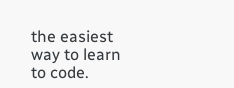the easiest way to learn to code.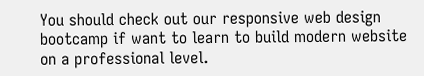You should check out our responsive web design bootcamp if want to learn to build modern website on a professional level.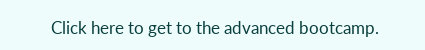Click here to get to the advanced bootcamp.